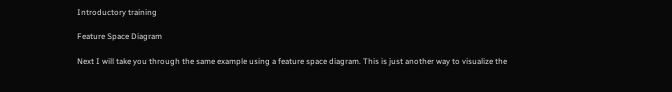Introductory training

Feature Space Diagram

Next I will take you through the same example using a feature space diagram. This is just another way to visualize the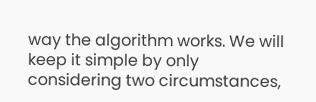way the algorithm works. We will keep it simple by only considering two circumstances,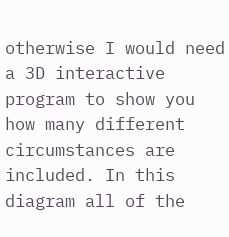otherwise I would need a 3D interactive program to show you how many different circumstances are included. In this diagram all of the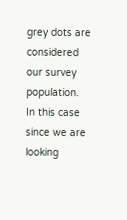grey dots are considered our survey population. In this case since we are looking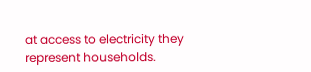at access to electricity they represent households.